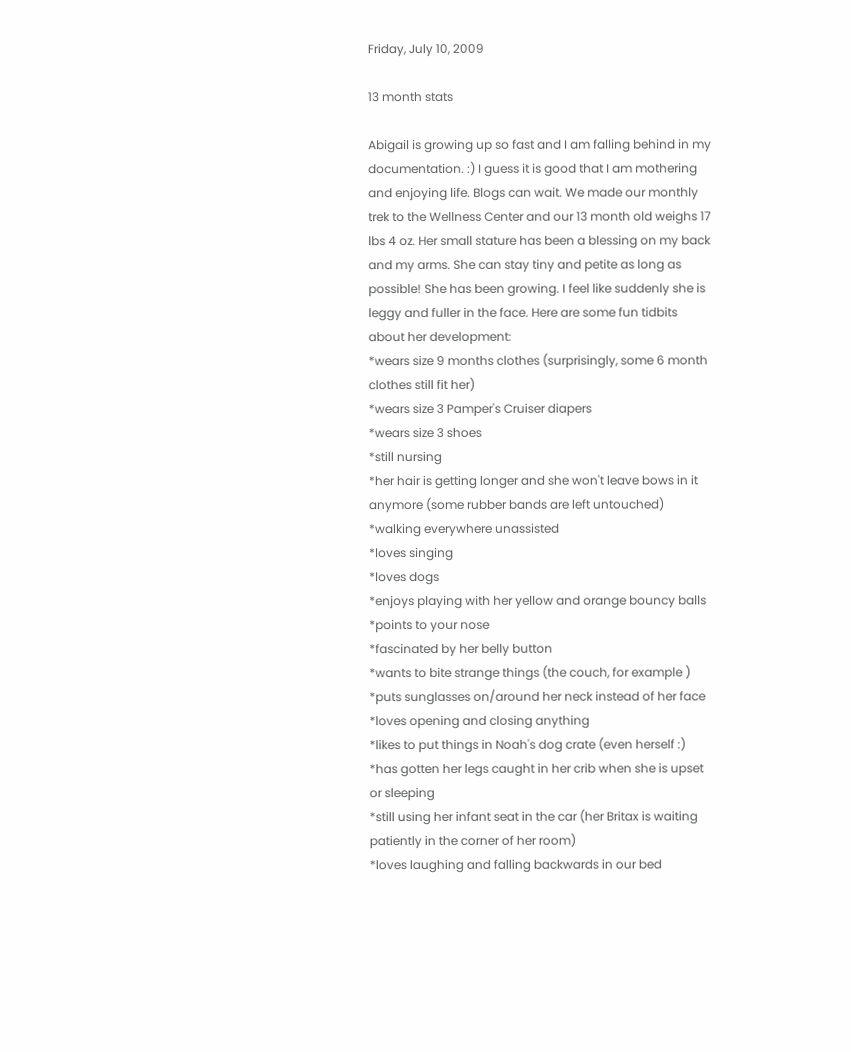Friday, July 10, 2009

13 month stats

Abigail is growing up so fast and I am falling behind in my documentation. :) I guess it is good that I am mothering and enjoying life. Blogs can wait. We made our monthly trek to the Wellness Center and our 13 month old weighs 17 lbs 4 oz. Her small stature has been a blessing on my back and my arms. She can stay tiny and petite as long as possible! She has been growing. I feel like suddenly she is leggy and fuller in the face. Here are some fun tidbits about her development:
*wears size 9 months clothes (surprisingly, some 6 month clothes still fit her)
*wears size 3 Pamper's Cruiser diapers
*wears size 3 shoes
*still nursing
*her hair is getting longer and she won't leave bows in it anymore (some rubber bands are left untouched)
*walking everywhere unassisted
*loves singing
*loves dogs
*enjoys playing with her yellow and orange bouncy balls
*points to your nose
*fascinated by her belly button
*wants to bite strange things (the couch, for example )
*puts sunglasses on/around her neck instead of her face
*loves opening and closing anything
*likes to put things in Noah's dog crate (even herself :)
*has gotten her legs caught in her crib when she is upset or sleeping
*still using her infant seat in the car (her Britax is waiting patiently in the corner of her room)
*loves laughing and falling backwards in our bed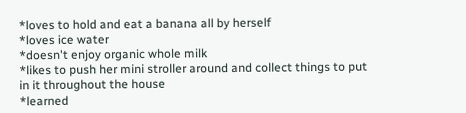*loves to hold and eat a banana all by herself
*loves ice water
*doesn't enjoy organic whole milk
*likes to push her mini stroller around and collect things to put in it throughout the house
*learned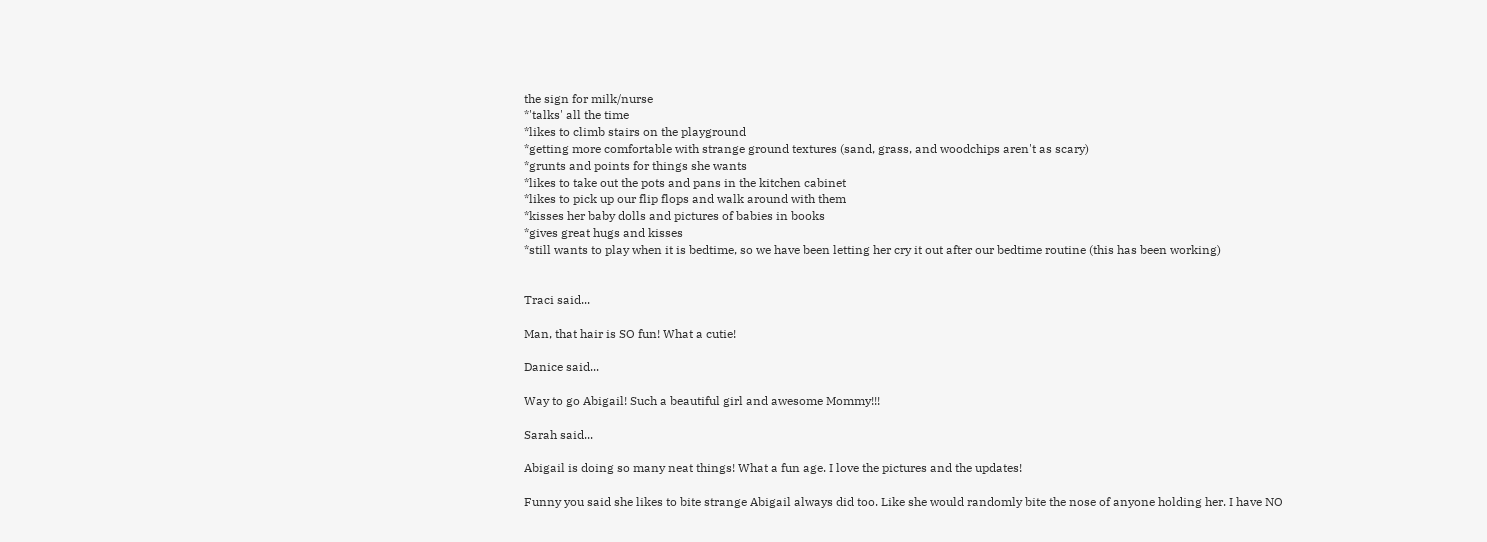the sign for milk/nurse
*'talks' all the time
*likes to climb stairs on the playground
*getting more comfortable with strange ground textures (sand, grass, and woodchips aren't as scary)
*grunts and points for things she wants
*likes to take out the pots and pans in the kitchen cabinet
*likes to pick up our flip flops and walk around with them
*kisses her baby dolls and pictures of babies in books
*gives great hugs and kisses
*still wants to play when it is bedtime, so we have been letting her cry it out after our bedtime routine (this has been working)


Traci said...

Man, that hair is SO fun! What a cutie!

Danice said...

Way to go Abigail! Such a beautiful girl and awesome Mommy!!!

Sarah said...

Abigail is doing so many neat things! What a fun age. I love the pictures and the updates!

Funny you said she likes to bite strange Abigail always did too. Like she would randomly bite the nose of anyone holding her. I have NO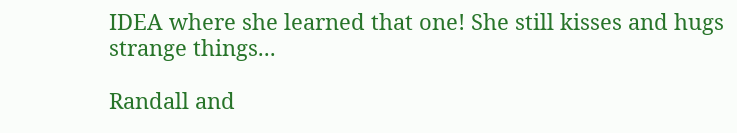IDEA where she learned that one! She still kisses and hugs strange things...

Randall and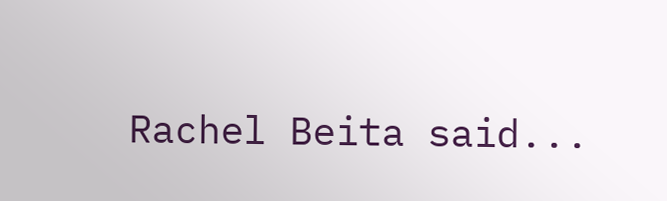Rachel Beita said...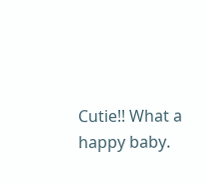Cutie!! What a happy baby.